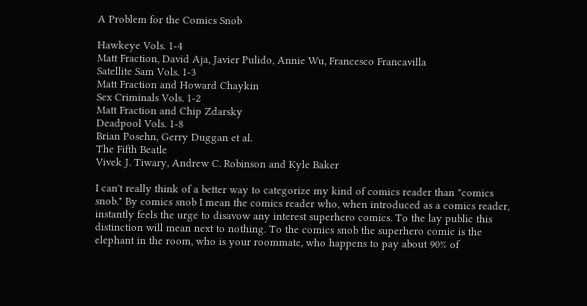A Problem for the Comics Snob

Hawkeye Vols. 1-4
Matt Fraction, David Aja, Javier Pulido, Annie Wu, Francesco Francavilla
Satellite Sam Vols. 1-3
Matt Fraction and Howard Chaykin
Sex Criminals Vols. 1-2
Matt Fraction and Chip Zdarsky
Deadpool Vols. 1-8
Brian Posehn, Gerry Duggan et al.
The Fifth Beatle
Vivek J. Tiwary, Andrew C. Robinson and Kyle Baker

I can't really think of a better way to categorize my kind of comics reader than "comics snob." By comics snob I mean the comics reader who, when introduced as a comics reader, instantly feels the urge to disavow any interest superhero comics. To the lay public this distinction will mean next to nothing. To the comics snob the superhero comic is the elephant in the room, who is your roommate, who happens to pay about 90% of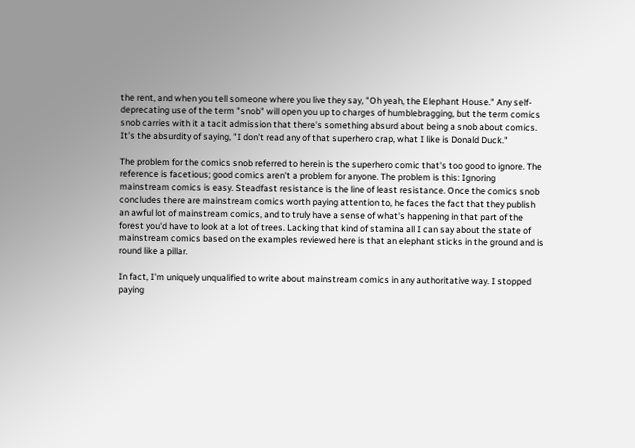the rent, and when you tell someone where you live they say, "Oh yeah, the Elephant House." Any self-deprecating use of the term "snob" will open you up to charges of humblebragging, but the term comics snob carries with it a tacit admission that there's something absurd about being a snob about comics. It's the absurdity of saying, "I don't read any of that superhero crap, what I like is Donald Duck."

The problem for the comics snob referred to herein is the superhero comic that's too good to ignore. The reference is facetious; good comics aren't a problem for anyone. The problem is this: Ignoring mainstream comics is easy. Steadfast resistance is the line of least resistance. Once the comics snob concludes there are mainstream comics worth paying attention to, he faces the fact that they publish an awful lot of mainstream comics, and to truly have a sense of what's happening in that part of the forest you'd have to look at a lot of trees. Lacking that kind of stamina all I can say about the state of mainstream comics based on the examples reviewed here is that an elephant sticks in the ground and is round like a pillar.

In fact, I'm uniquely unqualified to write about mainstream comics in any authoritative way. I stopped paying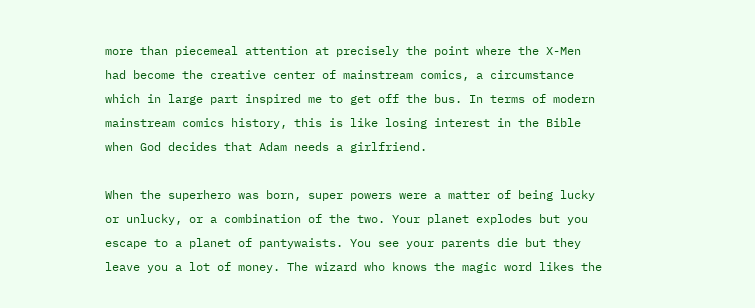more than piecemeal attention at precisely the point where the X-Men had become the creative center of mainstream comics, a circumstance which in large part inspired me to get off the bus. In terms of modern mainstream comics history, this is like losing interest in the Bible when God decides that Adam needs a girlfriend.

When the superhero was born, super powers were a matter of being lucky or unlucky, or a combination of the two. Your planet explodes but you escape to a planet of pantywaists. You see your parents die but they leave you a lot of money. The wizard who knows the magic word likes the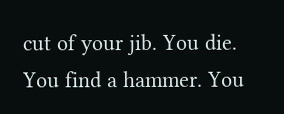cut of your jib. You die. You find a hammer. You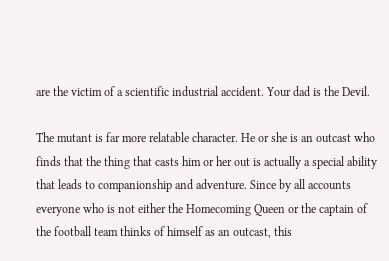are the victim of a scientific industrial accident. Your dad is the Devil.

The mutant is far more relatable character. He or she is an outcast who finds that the thing that casts him or her out is actually a special ability that leads to companionship and adventure. Since by all accounts everyone who is not either the Homecoming Queen or the captain of the football team thinks of himself as an outcast, this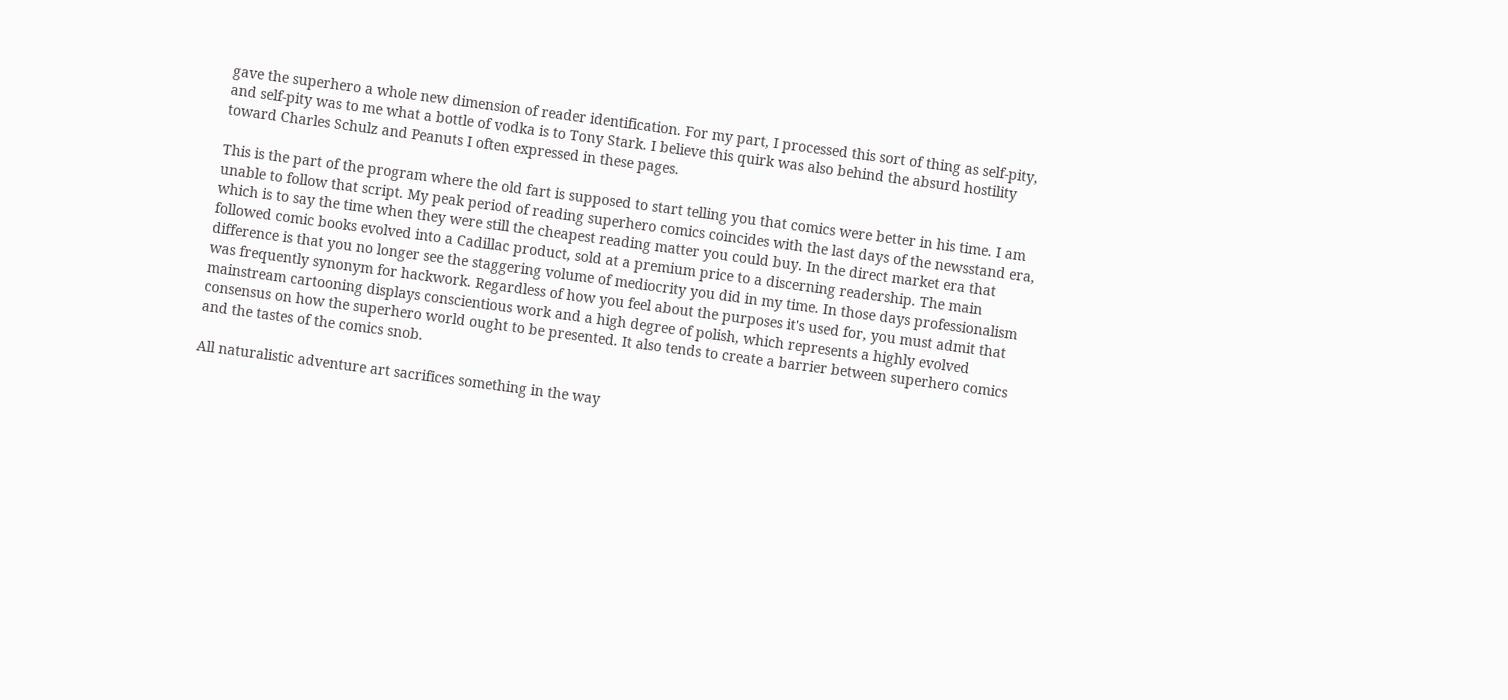gave the superhero a whole new dimension of reader identification. For my part, I processed this sort of thing as self-pity, and self-pity was to me what a bottle of vodka is to Tony Stark. I believe this quirk was also behind the absurd hostility toward Charles Schulz and Peanuts I often expressed in these pages.

This is the part of the program where the old fart is supposed to start telling you that comics were better in his time. I am unable to follow that script. My peak period of reading superhero comics coincides with the last days of the newsstand era, which is to say the time when they were still the cheapest reading matter you could buy. In the direct market era that followed comic books evolved into a Cadillac product, sold at a premium price to a discerning readership. The main difference is that you no longer see the staggering volume of mediocrity you did in my time. In those days professionalism was frequently synonym for hackwork. Regardless of how you feel about the purposes it's used for, you must admit that mainstream cartooning displays conscientious work and a high degree of polish, which represents a highly evolved consensus on how the superhero world ought to be presented. It also tends to create a barrier between superhero comics and the tastes of the comics snob.

All naturalistic adventure art sacrifices something in the way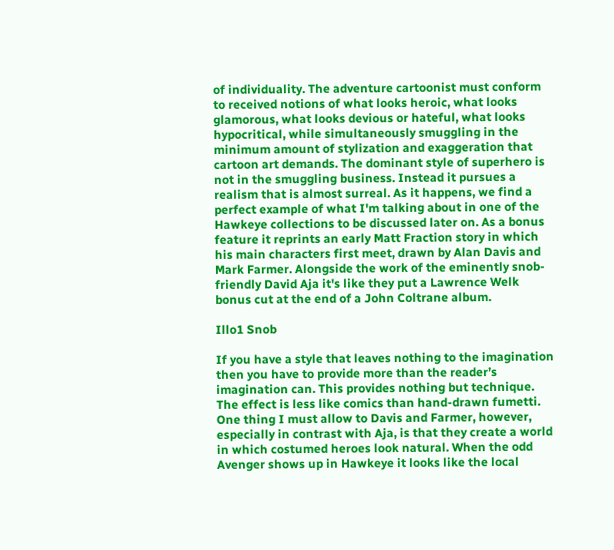of individuality. The adventure cartoonist must conform to received notions of what looks heroic, what looks glamorous, what looks devious or hateful, what looks hypocritical, while simultaneously smuggling in the minimum amount of stylization and exaggeration that cartoon art demands. The dominant style of superhero is not in the smuggling business. Instead it pursues a realism that is almost surreal. As it happens, we find a perfect example of what I'm talking about in one of the Hawkeye collections to be discussed later on. As a bonus feature it reprints an early Matt Fraction story in which his main characters first meet, drawn by Alan Davis and Mark Farmer. Alongside the work of the eminently snob-friendly David Aja it's like they put a Lawrence Welk bonus cut at the end of a John Coltrane album.

Illo1 Snob

If you have a style that leaves nothing to the imagination then you have to provide more than the reader’s imagination can. This provides nothing but technique. The effect is less like comics than hand-drawn fumetti. One thing I must allow to Davis and Farmer, however, especially in contrast with Aja, is that they create a world in which costumed heroes look natural. When the odd Avenger shows up in Hawkeye it looks like the local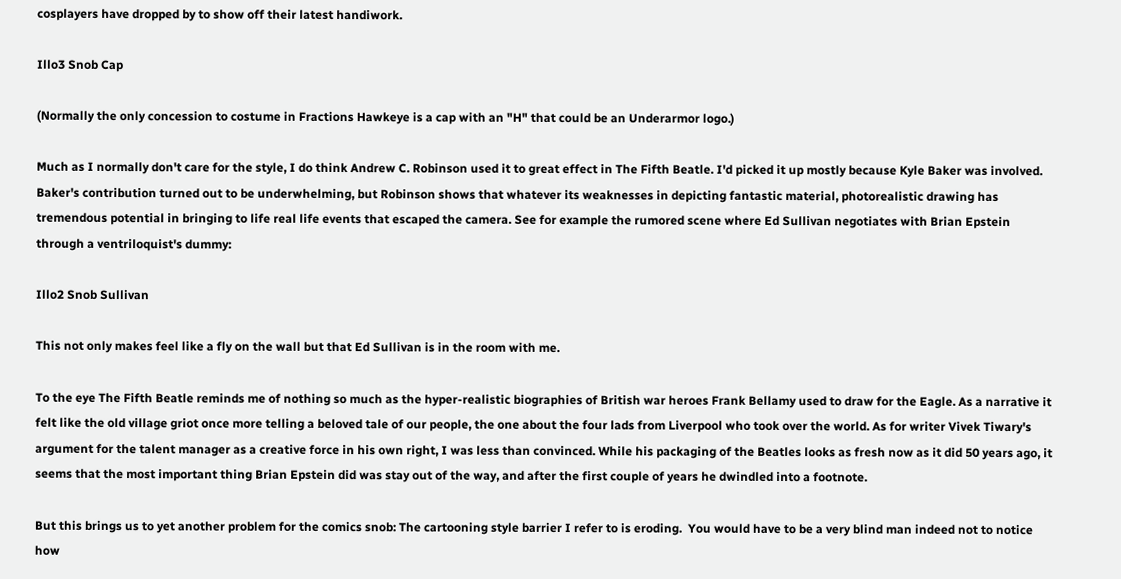cosplayers have dropped by to show off their latest handiwork.

Illo3 Snob Cap

(Normally the only concession to costume in Fractions Hawkeye is a cap with an "H" that could be an Underarmor logo.)

Much as I normally don't care for the style, I do think Andrew C. Robinson used it to great effect in The Fifth Beatle. I'd picked it up mostly because Kyle Baker was involved. Baker's contribution turned out to be underwhelming, but Robinson shows that whatever its weaknesses in depicting fantastic material, photorealistic drawing has tremendous potential in bringing to life real life events that escaped the camera. See for example the rumored scene where Ed Sullivan negotiates with Brian Epstein through a ventriloquist's dummy:

Illo2 Snob Sullivan

This not only makes feel like a fly on the wall but that Ed Sullivan is in the room with me.

To the eye The Fifth Beatle reminds me of nothing so much as the hyper-realistic biographies of British war heroes Frank Bellamy used to draw for the Eagle. As a narrative it felt like the old village griot once more telling a beloved tale of our people, the one about the four lads from Liverpool who took over the world. As for writer Vivek Tiwary's argument for the talent manager as a creative force in his own right, I was less than convinced. While his packaging of the Beatles looks as fresh now as it did 50 years ago, it seems that the most important thing Brian Epstein did was stay out of the way, and after the first couple of years he dwindled into a footnote.

But this brings us to yet another problem for the comics snob: The cartooning style barrier I refer to is eroding.  You would have to be a very blind man indeed not to notice how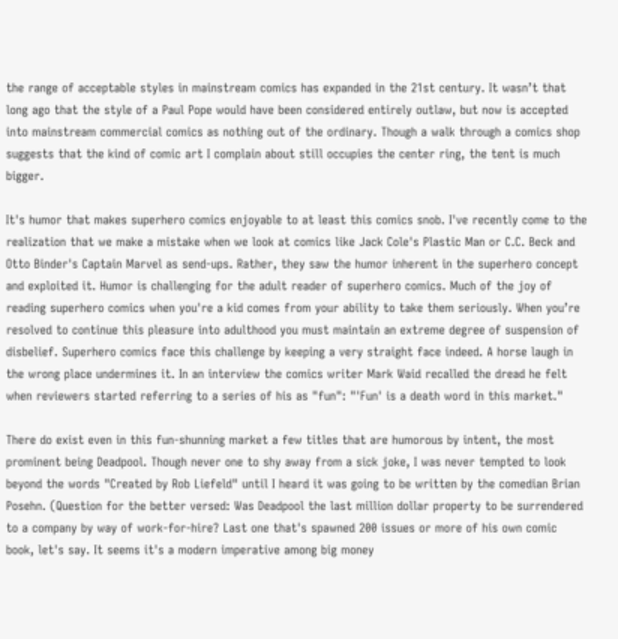the range of acceptable styles in mainstream comics has expanded in the 21st century. It wasn’t that long ago that the style of a Paul Pope would have been considered entirely outlaw, but now is accepted into mainstream commercial comics as nothing out of the ordinary. Though a walk through a comics shop suggests that the kind of comic art I complain about still occupies the center ring, the tent is much bigger.

It's humor that makes superhero comics enjoyable to at least this comics snob. I've recently come to the realization that we make a mistake when we look at comics like Jack Cole's Plastic Man or C.C. Beck and Otto Binder's Captain Marvel as send-ups. Rather, they saw the humor inherent in the superhero concept and exploited it. Humor is challenging for the adult reader of superhero comics. Much of the joy of reading superhero comics when you're a kid comes from your ability to take them seriously. When you’re resolved to continue this pleasure into adulthood you must maintain an extreme degree of suspension of disbelief. Superhero comics face this challenge by keeping a very straight face indeed. A horse laugh in the wrong place undermines it. In an interview the comics writer Mark Waid recalled the dread he felt when reviewers started referring to a series of his as "fun": "'Fun' is a death word in this market."

There do exist even in this fun-shunning market a few titles that are humorous by intent, the most prominent being Deadpool. Though never one to shy away from a sick joke, I was never tempted to look beyond the words "Created by Rob Liefeld" until I heard it was going to be written by the comedian Brian Posehn. (Question for the better versed: Was Deadpool the last million dollar property to be surrendered to a company by way of work-for-hire? Last one that's spawned 200 issues or more of his own comic book, let's say. It seems it's a modern imperative among big money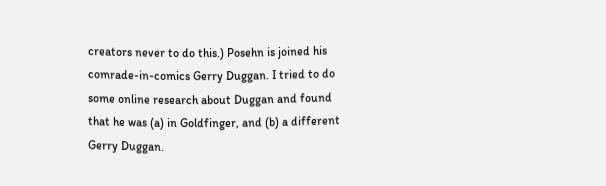creators never to do this.) Posehn is joined his comrade-in-comics Gerry Duggan. I tried to do some online research about Duggan and found that he was (a) in Goldfinger, and (b) a different Gerry Duggan.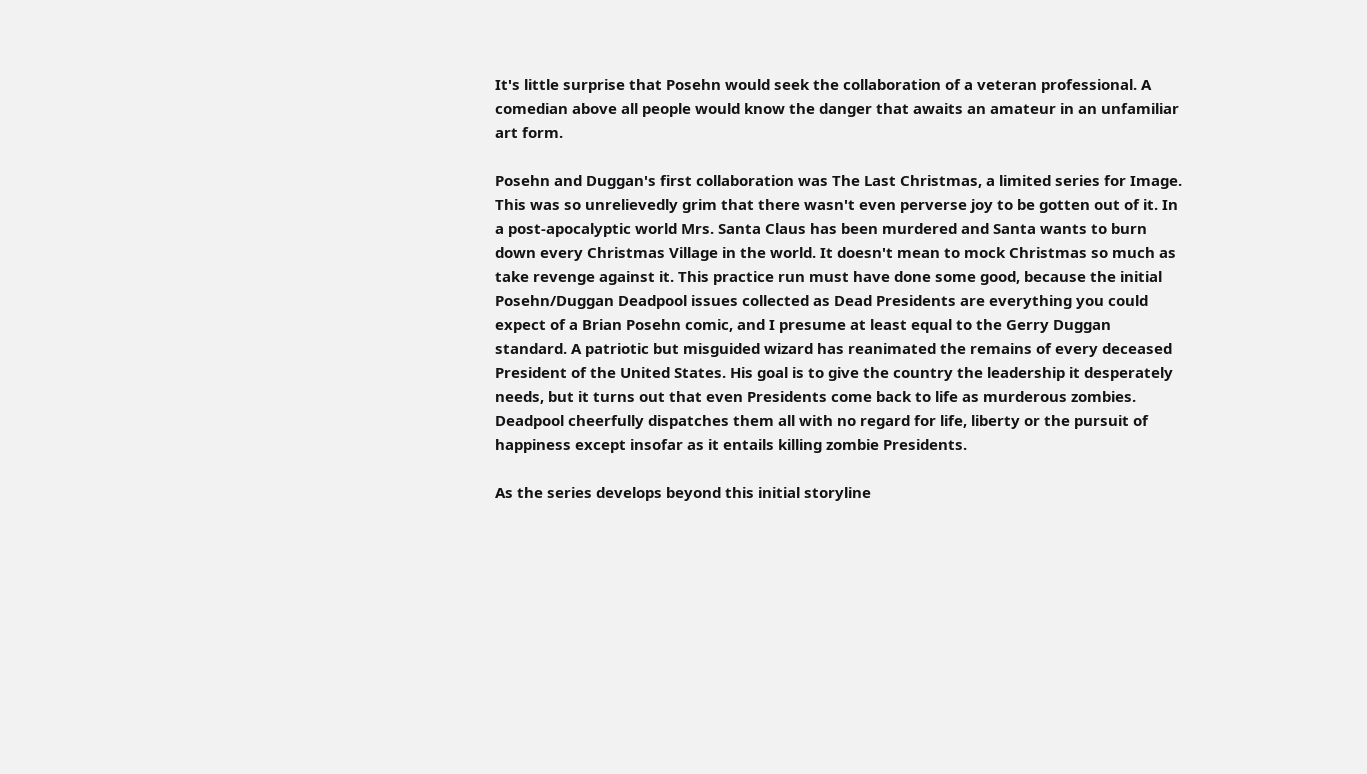It's little surprise that Posehn would seek the collaboration of a veteran professional. A comedian above all people would know the danger that awaits an amateur in an unfamiliar art form.

Posehn and Duggan's first collaboration was The Last Christmas, a limited series for Image. This was so unrelievedly grim that there wasn't even perverse joy to be gotten out of it. In a post-apocalyptic world Mrs. Santa Claus has been murdered and Santa wants to burn down every Christmas Village in the world. It doesn't mean to mock Christmas so much as take revenge against it. This practice run must have done some good, because the initial Posehn/Duggan Deadpool issues collected as Dead Presidents are everything you could expect of a Brian Posehn comic, and I presume at least equal to the Gerry Duggan standard. A patriotic but misguided wizard has reanimated the remains of every deceased President of the United States. His goal is to give the country the leadership it desperately needs, but it turns out that even Presidents come back to life as murderous zombies. Deadpool cheerfully dispatches them all with no regard for life, liberty or the pursuit of happiness except insofar as it entails killing zombie Presidents.

As the series develops beyond this initial storyline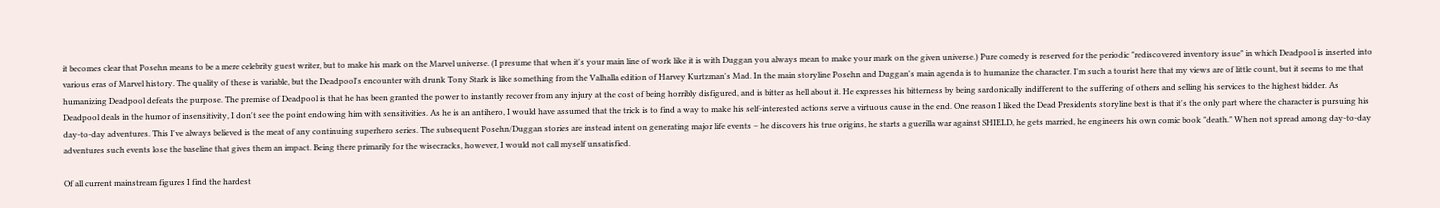it becomes clear that Posehn means to be a mere celebrity guest writer, but to make his mark on the Marvel universe. (I presume that when it's your main line of work like it is with Duggan you always mean to make your mark on the given universe.) Pure comedy is reserved for the periodic "rediscovered inventory issue" in which Deadpool is inserted into various eras of Marvel history. The quality of these is variable, but the Deadpool's encounter with drunk Tony Stark is like something from the Valhalla edition of Harvey Kurtzman's Mad. In the main storyline Posehn and Duggan's main agenda is to humanize the character. I'm such a tourist here that my views are of little count, but it seems to me that humanizing Deadpool defeats the purpose. The premise of Deadpool is that he has been granted the power to instantly recover from any injury at the cost of being horribly disfigured, and is bitter as hell about it. He expresses his bitterness by being sardonically indifferent to the suffering of others and selling his services to the highest bidder. As Deadpool deals in the humor of insensitivity, I don't see the point endowing him with sensitivities. As he is an antihero, I would have assumed that the trick is to find a way to make his self-interested actions serve a virtuous cause in the end. One reason I liked the Dead Presidents storyline best is that it's the only part where the character is pursuing his day-to-day adventures. This I've always believed is the meat of any continuing superhero series. The subsequent Posehn/Duggan stories are instead intent on generating major life events – he discovers his true origins, he starts a guerilla war against SHIELD, he gets married, he engineers his own comic book "death." When not spread among day-to-day adventures such events lose the baseline that gives them an impact. Being there primarily for the wisecracks, however, I would not call myself unsatisfied.

Of all current mainstream figures I find the hardest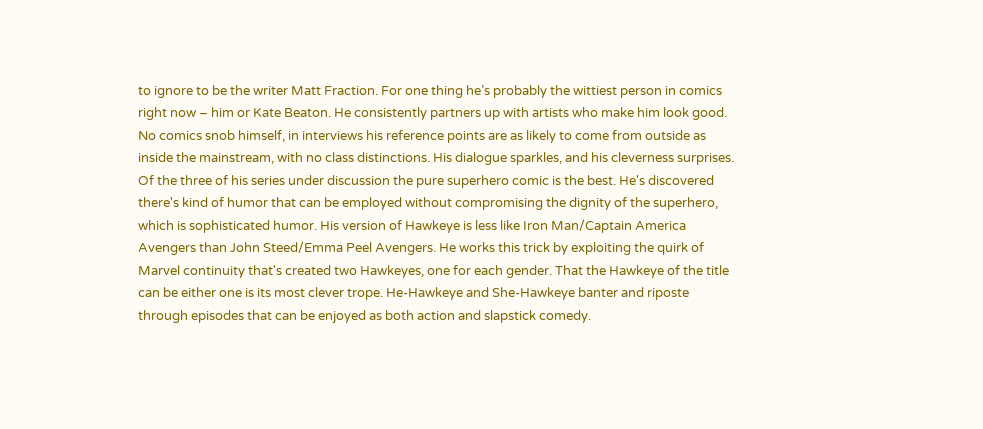to ignore to be the writer Matt Fraction. For one thing he’s probably the wittiest person in comics right now – him or Kate Beaton. He consistently partners up with artists who make him look good. No comics snob himself, in interviews his reference points are as likely to come from outside as inside the mainstream, with no class distinctions. His dialogue sparkles, and his cleverness surprises. Of the three of his series under discussion the pure superhero comic is the best. He's discovered there's kind of humor that can be employed without compromising the dignity of the superhero, which is sophisticated humor. His version of Hawkeye is less like Iron Man/Captain America Avengers than John Steed/Emma Peel Avengers. He works this trick by exploiting the quirk of Marvel continuity that's created two Hawkeyes, one for each gender. That the Hawkeye of the title can be either one is its most clever trope. He-Hawkeye and She-Hawkeye banter and riposte through episodes that can be enjoyed as both action and slapstick comedy.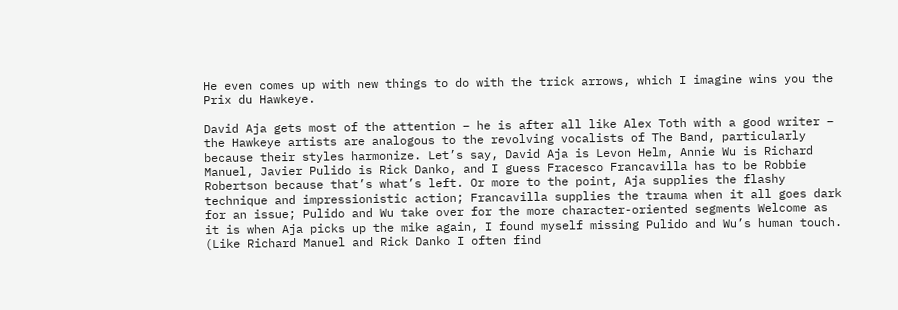He even comes up with new things to do with the trick arrows, which I imagine wins you the Prix du Hawkeye.

David Aja gets most of the attention – he is after all like Alex Toth with a good writer – the Hawkeye artists are analogous to the revolving vocalists of The Band, particularly because their styles harmonize. Let’s say, David Aja is Levon Helm, Annie Wu is Richard Manuel, Javier Pulido is Rick Danko, and I guess Fracesco Francavilla has to be Robbie Robertson because that’s what’s left. Or more to the point, Aja supplies the flashy technique and impressionistic action; Francavilla supplies the trauma when it all goes dark for an issue; Pulido and Wu take over for the more character-oriented segments Welcome as it is when Aja picks up the mike again, I found myself missing Pulido and Wu’s human touch. (Like Richard Manuel and Rick Danko I often find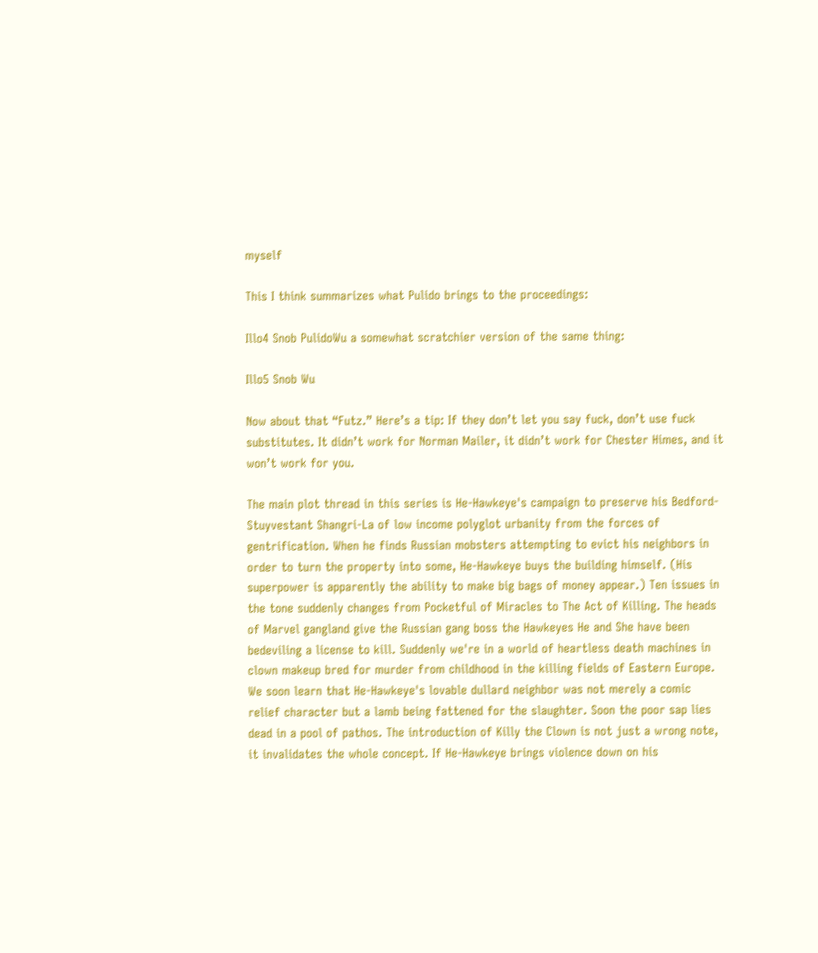myself

This I think summarizes what Pulido brings to the proceedings:

Illo4 Snob PulidoWu a somewhat scratchier version of the same thing:

Illo5 Snob Wu

Now about that “Futz.” Here’s a tip: If they don’t let you say fuck, don’t use fuck substitutes. It didn’t work for Norman Mailer, it didn’t work for Chester Himes, and it won’t work for you.

The main plot thread in this series is He-Hawkeye's campaign to preserve his Bedford-Stuyvestant Shangri-La of low income polyglot urbanity from the forces of gentrification. When he finds Russian mobsters attempting to evict his neighbors in order to turn the property into some, He-Hawkeye buys the building himself. (His superpower is apparently the ability to make big bags of money appear.) Ten issues in the tone suddenly changes from Pocketful of Miracles to The Act of Killing. The heads of Marvel gangland give the Russian gang boss the Hawkeyes He and She have been bedeviling a license to kill. Suddenly we're in a world of heartless death machines in clown makeup bred for murder from childhood in the killing fields of Eastern Europe. We soon learn that He-Hawkeye's lovable dullard neighbor was not merely a comic relief character but a lamb being fattened for the slaughter. Soon the poor sap lies dead in a pool of pathos. The introduction of Killy the Clown is not just a wrong note, it invalidates the whole concept. If He-Hawkeye brings violence down on his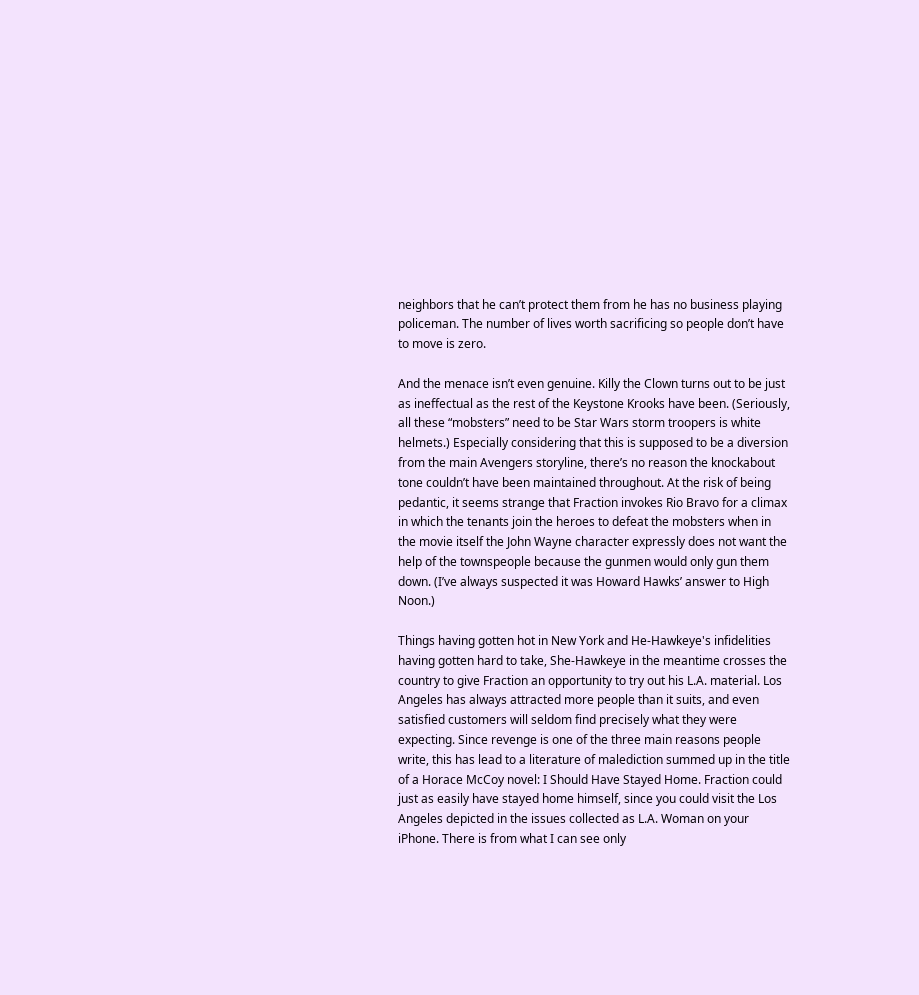neighbors that he can’t protect them from he has no business playing policeman. The number of lives worth sacrificing so people don’t have to move is zero.

And the menace isn’t even genuine. Killy the Clown turns out to be just as ineffectual as the rest of the Keystone Krooks have been. (Seriously, all these “mobsters” need to be Star Wars storm troopers is white helmets.) Especially considering that this is supposed to be a diversion from the main Avengers storyline, there’s no reason the knockabout tone couldn’t have been maintained throughout. At the risk of being pedantic, it seems strange that Fraction invokes Rio Bravo for a climax in which the tenants join the heroes to defeat the mobsters when in the movie itself the John Wayne character expressly does not want the help of the townspeople because the gunmen would only gun them down. (I’ve always suspected it was Howard Hawks’ answer to High Noon.)

Things having gotten hot in New York and He-Hawkeye's infidelities having gotten hard to take, She-Hawkeye in the meantime crosses the country to give Fraction an opportunity to try out his L.A. material. Los Angeles has always attracted more people than it suits, and even satisfied customers will seldom find precisely what they were expecting. Since revenge is one of the three main reasons people write, this has lead to a literature of malediction summed up in the title of a Horace McCoy novel: I Should Have Stayed Home. Fraction could just as easily have stayed home himself, since you could visit the Los Angeles depicted in the issues collected as L.A. Woman on your iPhone. There is from what I can see only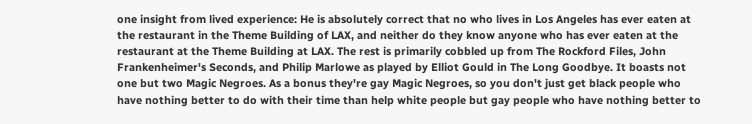one insight from lived experience: He is absolutely correct that no who lives in Los Angeles has ever eaten at the restaurant in the Theme Building of LAX, and neither do they know anyone who has ever eaten at the restaurant at the Theme Building at LAX. The rest is primarily cobbled up from The Rockford Files, John Frankenheimer's Seconds, and Philip Marlowe as played by Elliot Gould in The Long Goodbye. It boasts not one but two Magic Negroes. As a bonus they're gay Magic Negroes, so you don't just get black people who have nothing better to do with their time than help white people but gay people who have nothing better to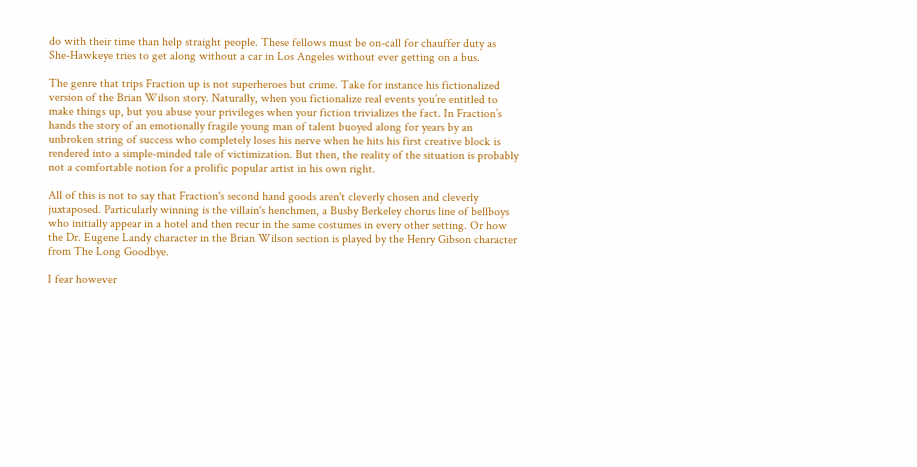do with their time than help straight people. These fellows must be on-call for chauffer duty as She-Hawkeye tries to get along without a car in Los Angeles without ever getting on a bus.

The genre that trips Fraction up is not superheroes but crime. Take for instance his fictionalized version of the Brian Wilson story. Naturally, when you fictionalize real events you’re entitled to make things up, but you abuse your privileges when your fiction trivializes the fact. In Fraction’s hands the story of an emotionally fragile young man of talent buoyed along for years by an unbroken string of success who completely loses his nerve when he hits his first creative block is rendered into a simple-minded tale of victimization. But then, the reality of the situation is probably not a comfortable notion for a prolific popular artist in his own right.

All of this is not to say that Fraction's second hand goods aren't cleverly chosen and cleverly juxtaposed. Particularly winning is the villain's henchmen, a Busby Berkeley chorus line of bellboys who initially appear in a hotel and then recur in the same costumes in every other setting. Or how the Dr. Eugene Landy character in the Brian Wilson section is played by the Henry Gibson character from The Long Goodbye.

I fear however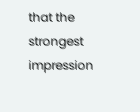that the strongest impression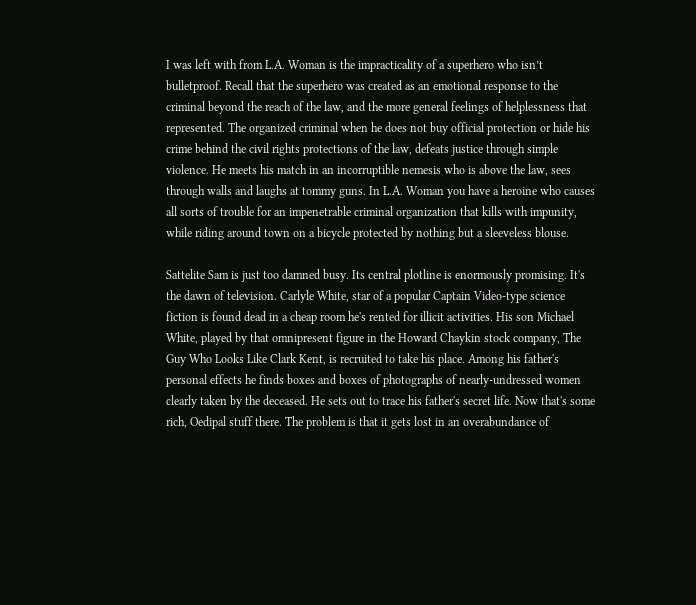I was left with from L.A. Woman is the impracticality of a superhero who isn’t bulletproof. Recall that the superhero was created as an emotional response to the criminal beyond the reach of the law, and the more general feelings of helplessness that represented. The organized criminal when he does not buy official protection or hide his crime behind the civil rights protections of the law, defeats justice through simple violence. He meets his match in an incorruptible nemesis who is above the law, sees through walls and laughs at tommy guns. In L.A. Woman you have a heroine who causes all sorts of trouble for an impenetrable criminal organization that kills with impunity, while riding around town on a bicycle protected by nothing but a sleeveless blouse.

Sattelite Sam is just too damned busy. Its central plotline is enormously promising. It's the dawn of television. Carlyle White, star of a popular Captain Video-type science fiction is found dead in a cheap room he's rented for illicit activities. His son Michael White, played by that omnipresent figure in the Howard Chaykin stock company, The Guy Who Looks Like Clark Kent, is recruited to take his place. Among his father's personal effects he finds boxes and boxes of photographs of nearly-undressed women clearly taken by the deceased. He sets out to trace his father's secret life. Now that's some rich, Oedipal stuff there. The problem is that it gets lost in an overabundance of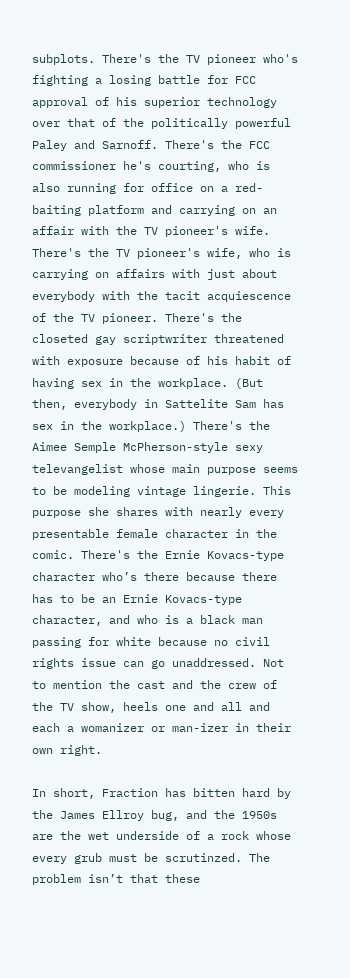subplots. There's the TV pioneer who's fighting a losing battle for FCC approval of his superior technology over that of the politically powerful Paley and Sarnoff. There's the FCC commissioner he's courting, who is also running for office on a red-baiting platform and carrying on an affair with the TV pioneer's wife. There's the TV pioneer's wife, who is carrying on affairs with just about everybody with the tacit acquiescence of the TV pioneer. There's the closeted gay scriptwriter threatened with exposure because of his habit of having sex in the workplace. (But then, everybody in Sattelite Sam has sex in the workplace.) There's the Aimee Semple McPherson-style sexy televangelist whose main purpose seems to be modeling vintage lingerie. This purpose she shares with nearly every presentable female character in the comic. There's the Ernie Kovacs-type character who’s there because there has to be an Ernie Kovacs-type character, and who is a black man passing for white because no civil rights issue can go unaddressed. Not to mention the cast and the crew of the TV show, heels one and all and each a womanizer or man-izer in their own right.

In short, Fraction has bitten hard by the James Ellroy bug, and the 1950s are the wet underside of a rock whose every grub must be scrutinzed. The problem isn’t that these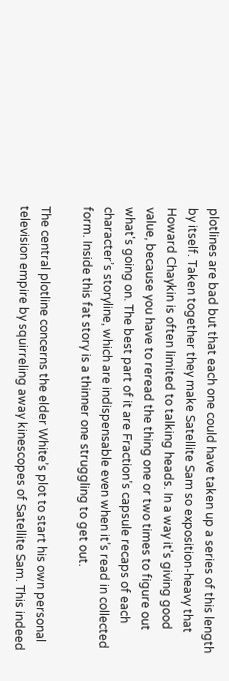plotlines are bad but that each one could have taken up a series of this length by itself. Taken together they make Satellite Sam so exposition-heavy that Howard Chaykin is often limited to talking heads. In a way it's giving good value, because you have to reread the thing one or two times to figure out what's going on. The best part of it are Fraction’s capsule recaps of each character’s storyline, which are indispensable even when it’s read in collected form. Inside this fat story is a thinner one struggling to get out.

The central plotline concerns the elder White’s plot to start his own personal television empire by squirreling away kinescopes of Satellite Sam. This indeed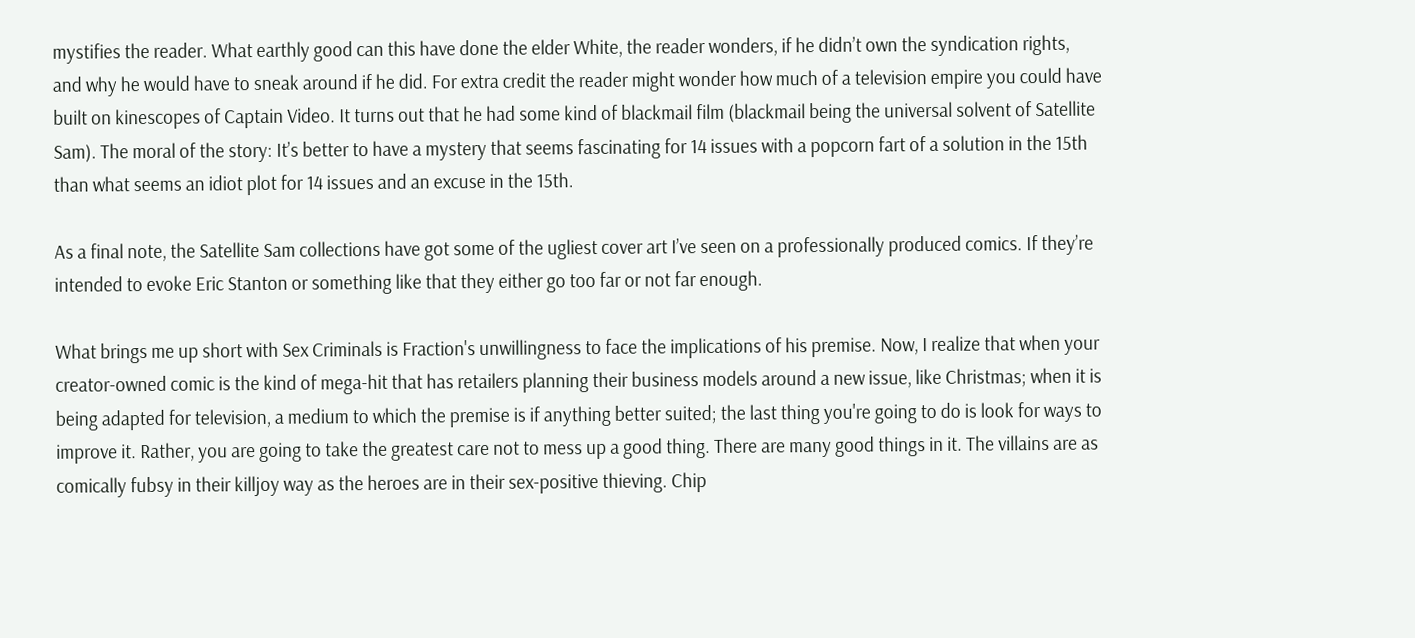mystifies the reader. What earthly good can this have done the elder White, the reader wonders, if he didn’t own the syndication rights, and why he would have to sneak around if he did. For extra credit the reader might wonder how much of a television empire you could have built on kinescopes of Captain Video. It turns out that he had some kind of blackmail film (blackmail being the universal solvent of Satellite Sam). The moral of the story: It’s better to have a mystery that seems fascinating for 14 issues with a popcorn fart of a solution in the 15th than what seems an idiot plot for 14 issues and an excuse in the 15th.

As a final note, the Satellite Sam collections have got some of the ugliest cover art I’ve seen on a professionally produced comics. If they’re intended to evoke Eric Stanton or something like that they either go too far or not far enough.

What brings me up short with Sex Criminals is Fraction's unwillingness to face the implications of his premise. Now, I realize that when your creator-owned comic is the kind of mega-hit that has retailers planning their business models around a new issue, like Christmas; when it is being adapted for television, a medium to which the premise is if anything better suited; the last thing you're going to do is look for ways to improve it. Rather, you are going to take the greatest care not to mess up a good thing. There are many good things in it. The villains are as comically fubsy in their killjoy way as the heroes are in their sex-positive thieving. Chip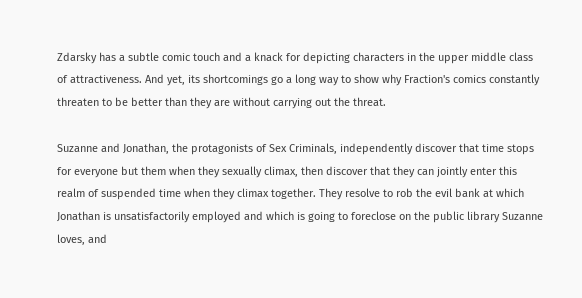Zdarsky has a subtle comic touch and a knack for depicting characters in the upper middle class of attractiveness. And yet, its shortcomings go a long way to show why Fraction's comics constantly threaten to be better than they are without carrying out the threat.

Suzanne and Jonathan, the protagonists of Sex Criminals, independently discover that time stops for everyone but them when they sexually climax, then discover that they can jointly enter this realm of suspended time when they climax together. They resolve to rob the evil bank at which Jonathan is unsatisfactorily employed and which is going to foreclose on the public library Suzanne loves, and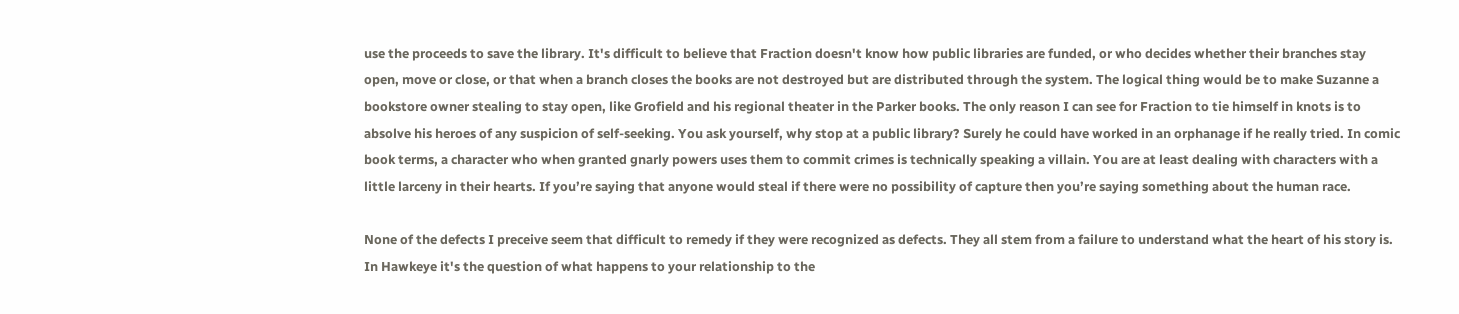use the proceeds to save the library. It's difficult to believe that Fraction doesn't know how public libraries are funded, or who decides whether their branches stay open, move or close, or that when a branch closes the books are not destroyed but are distributed through the system. The logical thing would be to make Suzanne a bookstore owner stealing to stay open, like Grofield and his regional theater in the Parker books. The only reason I can see for Fraction to tie himself in knots is to absolve his heroes of any suspicion of self-seeking. You ask yourself, why stop at a public library? Surely he could have worked in an orphanage if he really tried. In comic book terms, a character who when granted gnarly powers uses them to commit crimes is technically speaking a villain. You are at least dealing with characters with a little larceny in their hearts. If you’re saying that anyone would steal if there were no possibility of capture then you’re saying something about the human race.

None of the defects I preceive seem that difficult to remedy if they were recognized as defects. They all stem from a failure to understand what the heart of his story is. In Hawkeye it's the question of what happens to your relationship to the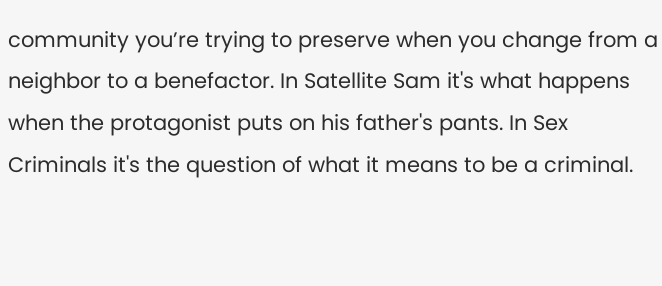community you’re trying to preserve when you change from a neighbor to a benefactor. In Satellite Sam it's what happens when the protagonist puts on his father's pants. In Sex Criminals it's the question of what it means to be a criminal.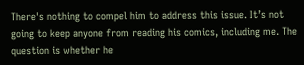There's nothing to compel him to address this issue. It’s not going to keep anyone from reading his comics, including me. The question is whether he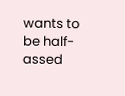wants to be half-assed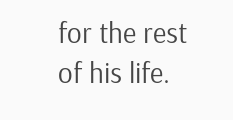for the rest of his life.